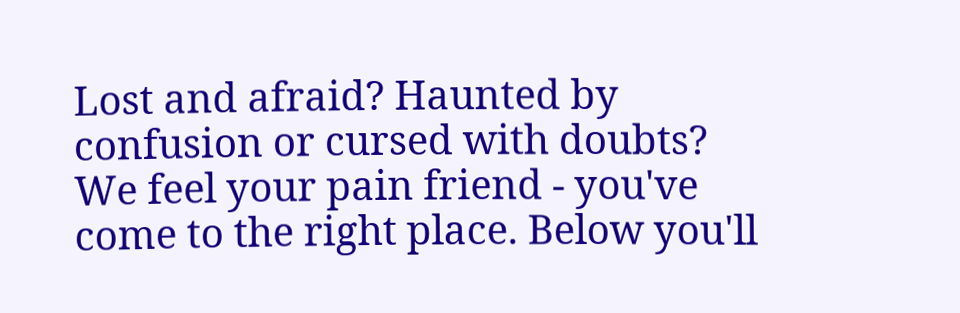Lost and afraid? Haunted by confusion or cursed with doubts? We feel your pain friend - you've come to the right place. Below you'll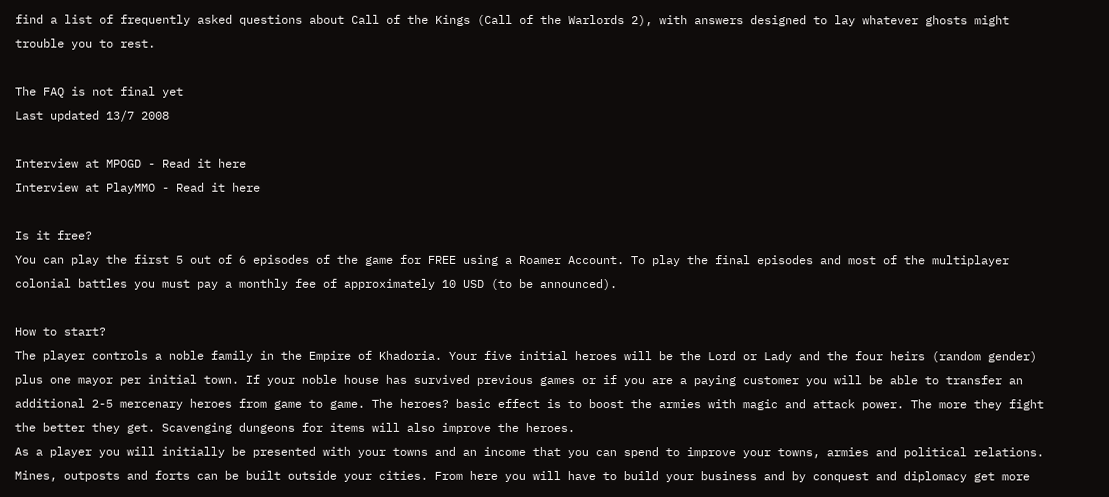find a list of frequently asked questions about Call of the Kings (Call of the Warlords 2), with answers designed to lay whatever ghosts might trouble you to rest.

The FAQ is not final yet
Last updated 13/7 2008

Interview at MPOGD - Read it here
Interview at PlayMMO - Read it here

Is it free?
You can play the first 5 out of 6 episodes of the game for FREE using a Roamer Account. To play the final episodes and most of the multiplayer colonial battles you must pay a monthly fee of approximately 10 USD (to be announced).

How to start?
The player controls a noble family in the Empire of Khadoria. Your five initial heroes will be the Lord or Lady and the four heirs (random gender) plus one mayor per initial town. If your noble house has survived previous games or if you are a paying customer you will be able to transfer an additional 2-5 mercenary heroes from game to game. The heroes? basic effect is to boost the armies with magic and attack power. The more they fight the better they get. Scavenging dungeons for items will also improve the heroes.
As a player you will initially be presented with your towns and an income that you can spend to improve your towns, armies and political relations. Mines, outposts and forts can be built outside your cities. From here you will have to build your business and by conquest and diplomacy get more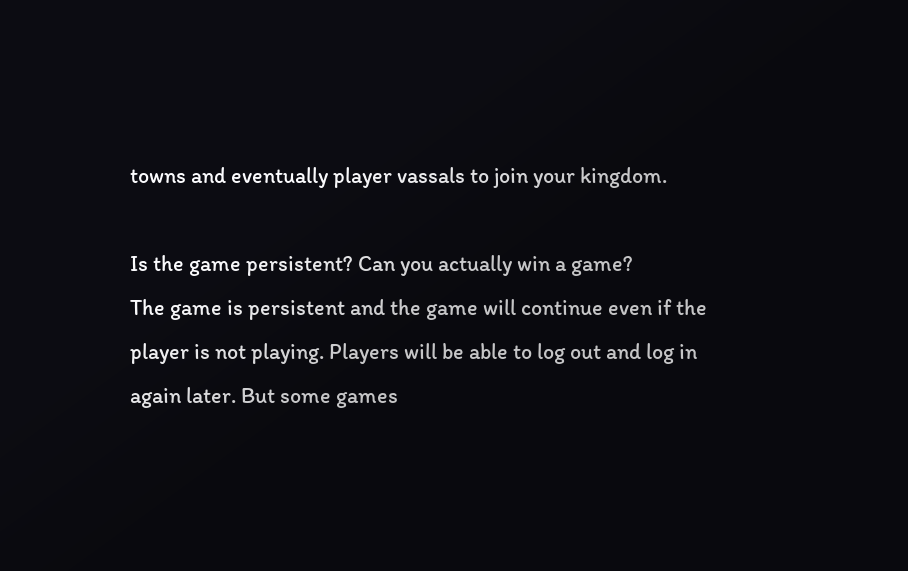towns and eventually player vassals to join your kingdom.

Is the game persistent? Can you actually win a game?
The game is persistent and the game will continue even if the player is not playing. Players will be able to log out and log in again later. But some games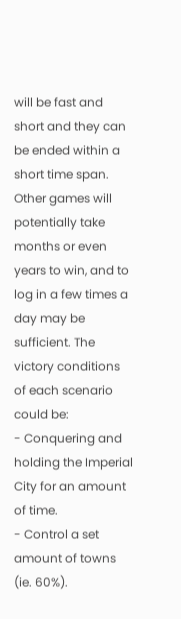will be fast and short and they can be ended within a short time span. Other games will potentially take months or even years to win, and to log in a few times a day may be sufficient. The victory conditions of each scenario could be:
- Conquering and holding the Imperial City for an amount of time.
- Control a set amount of towns (ie. 60%).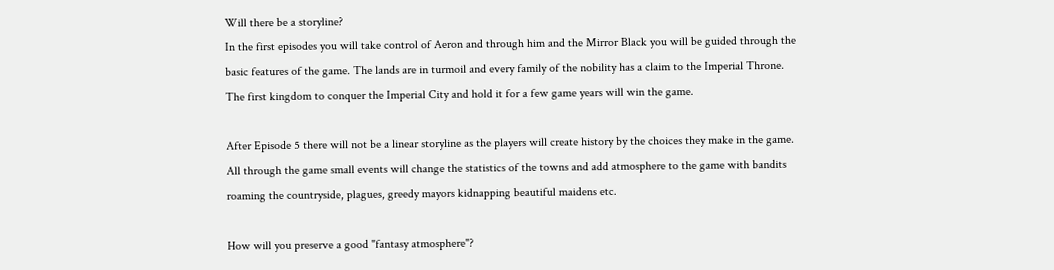Will there be a storyline?
In the first episodes you will take control of Aeron and through him and the Mirror Black you will be guided through the basic features of the game. The lands are in turmoil and every family of the nobility has a claim to the Imperial Throne. The first kingdom to conquer the Imperial City and hold it for a few game years will win the game.

After Episode 5 there will not be a linear storyline as the players will create history by the choices they make in the game. All through the game small events will change the statistics of the towns and add atmosphere to the game with bandits roaming the countryside, plagues, greedy mayors kidnapping beautiful maidens etc.

How will you preserve a good "fantasy atmosphere"?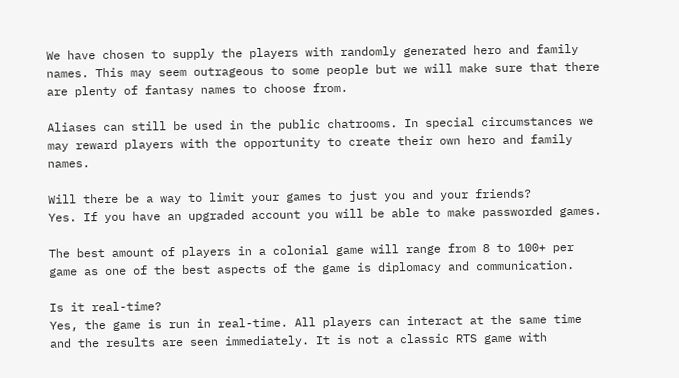We have chosen to supply the players with randomly generated hero and family names. This may seem outrageous to some people but we will make sure that there are plenty of fantasy names to choose from.

Aliases can still be used in the public chatrooms. In special circumstances we may reward players with the opportunity to create their own hero and family names.

Will there be a way to limit your games to just you and your friends?
Yes. If you have an upgraded account you will be able to make passworded games.

The best amount of players in a colonial game will range from 8 to 100+ per game as one of the best aspects of the game is diplomacy and communication.

Is it real-time?
Yes, the game is run in real-time. All players can interact at the same time and the results are seen immediately. It is not a classic RTS game with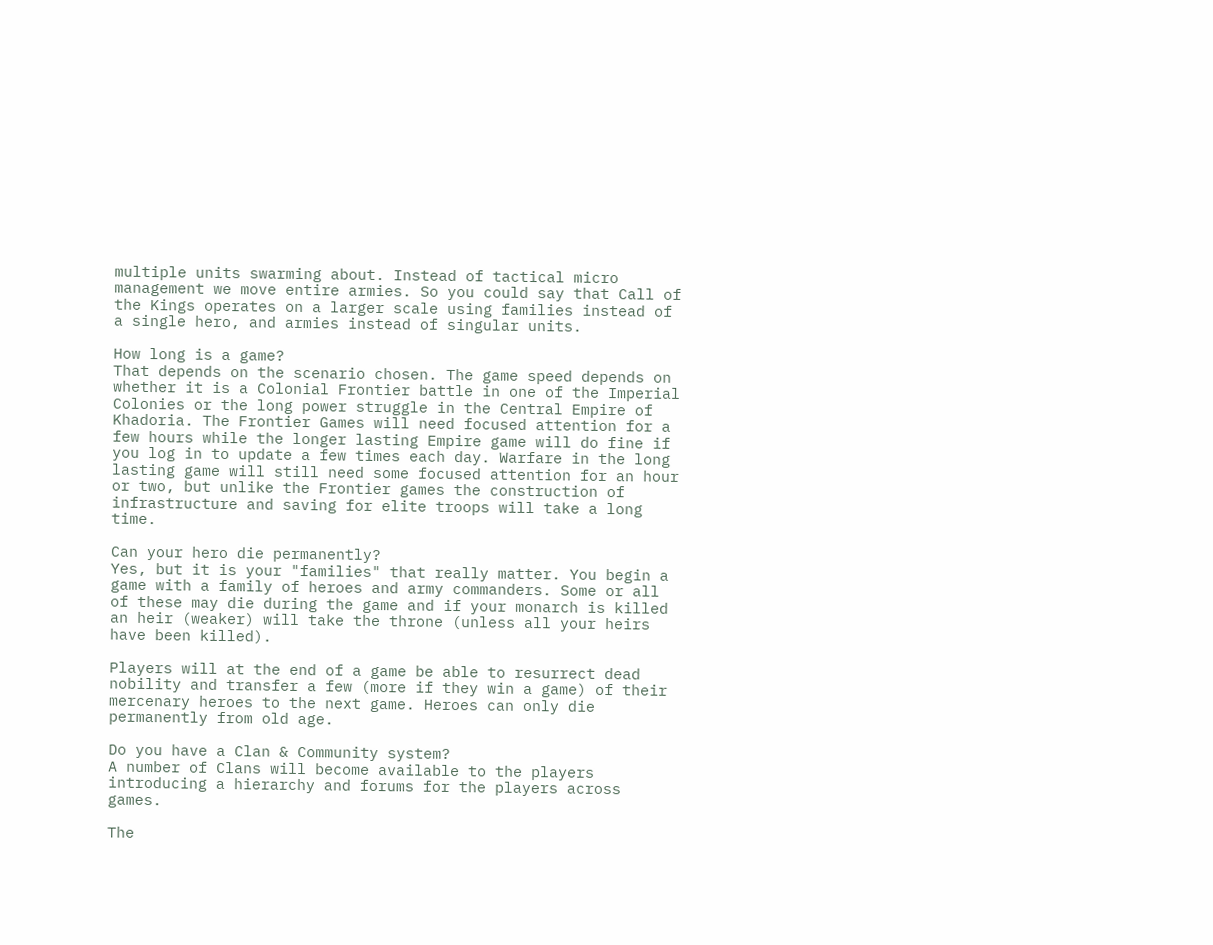multiple units swarming about. Instead of tactical micro management we move entire armies. So you could say that Call of the Kings operates on a larger scale using families instead of a single hero, and armies instead of singular units.

How long is a game?
That depends on the scenario chosen. The game speed depends on whether it is a Colonial Frontier battle in one of the Imperial Colonies or the long power struggle in the Central Empire of Khadoria. The Frontier Games will need focused attention for a few hours while the longer lasting Empire game will do fine if you log in to update a few times each day. Warfare in the long lasting game will still need some focused attention for an hour or two, but unlike the Frontier games the construction of infrastructure and saving for elite troops will take a long time.

Can your hero die permanently?
Yes, but it is your "families" that really matter. You begin a game with a family of heroes and army commanders. Some or all of these may die during the game and if your monarch is killed an heir (weaker) will take the throne (unless all your heirs have been killed).

Players will at the end of a game be able to resurrect dead nobility and transfer a few (more if they win a game) of their mercenary heroes to the next game. Heroes can only die permanently from old age.

Do you have a Clan & Community system?
A number of Clans will become available to the players introducing a hierarchy and forums for the players across games.

The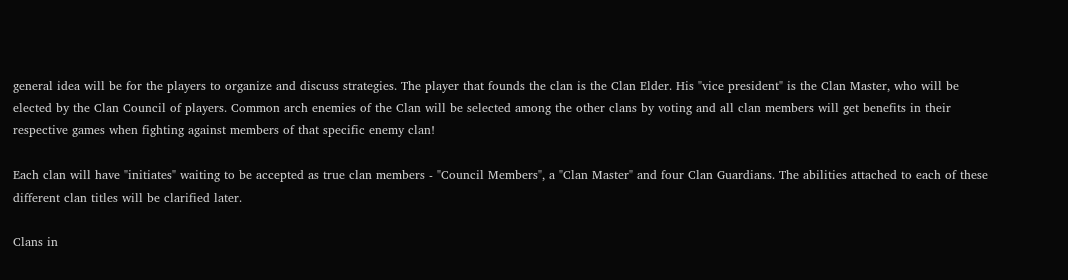general idea will be for the players to organize and discuss strategies. The player that founds the clan is the Clan Elder. His "vice president" is the Clan Master, who will be elected by the Clan Council of players. Common arch enemies of the Clan will be selected among the other clans by voting and all clan members will get benefits in their respective games when fighting against members of that specific enemy clan!

Each clan will have "initiates" waiting to be accepted as true clan members - "Council Members", a "Clan Master" and four Clan Guardians. The abilities attached to each of these different clan titles will be clarified later.

Clans in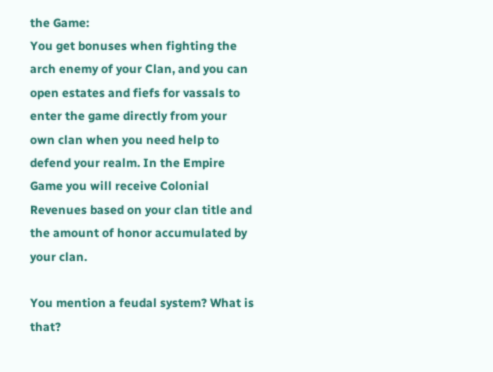the Game:
You get bonuses when fighting the arch enemy of your Clan, and you can open estates and fiefs for vassals to enter the game directly from your own clan when you need help to defend your realm. In the Empire Game you will receive Colonial Revenues based on your clan title and the amount of honor accumulated by your clan.

You mention a feudal system? What is that?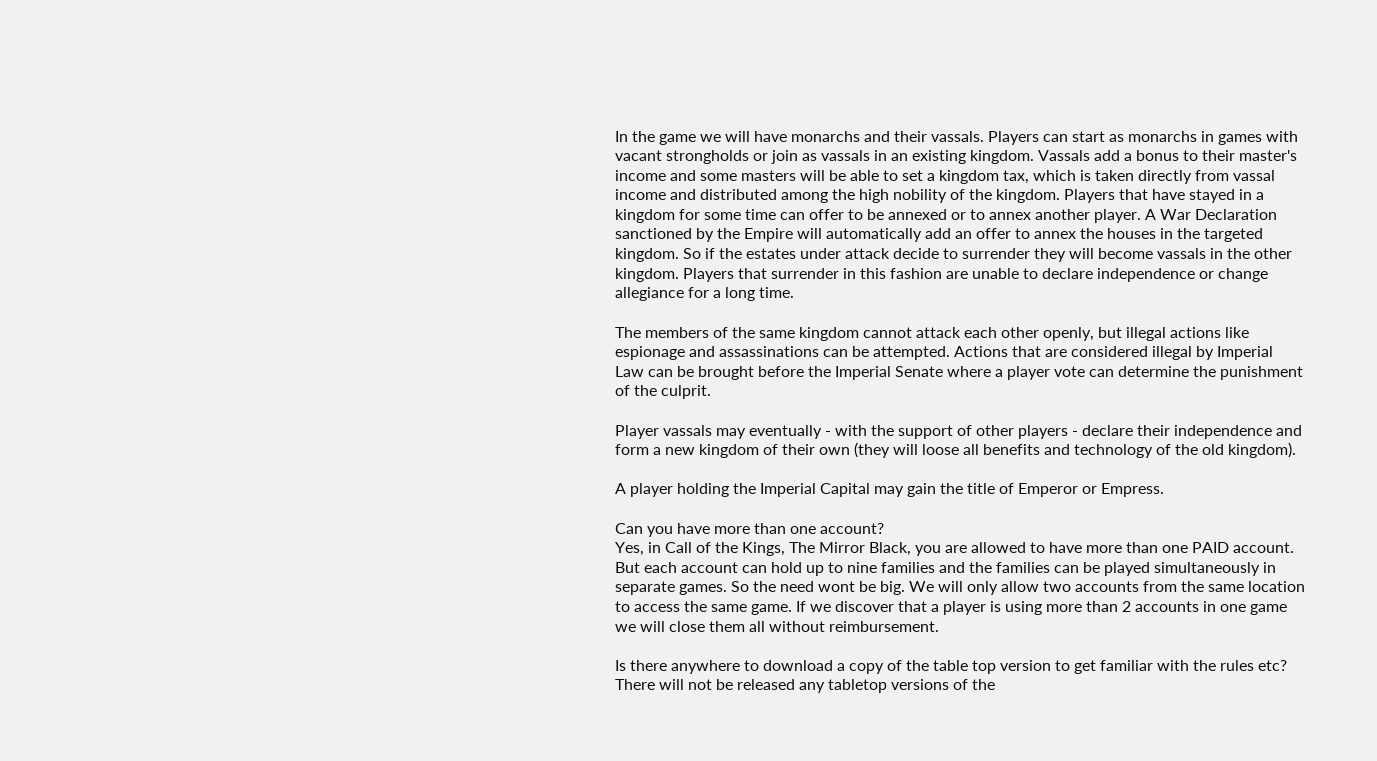In the game we will have monarchs and their vassals. Players can start as monarchs in games with vacant strongholds or join as vassals in an existing kingdom. Vassals add a bonus to their master's income and some masters will be able to set a kingdom tax, which is taken directly from vassal income and distributed among the high nobility of the kingdom. Players that have stayed in a kingdom for some time can offer to be annexed or to annex another player. A War Declaration sanctioned by the Empire will automatically add an offer to annex the houses in the targeted kingdom. So if the estates under attack decide to surrender they will become vassals in the other kingdom. Players that surrender in this fashion are unable to declare independence or change allegiance for a long time.

The members of the same kingdom cannot attack each other openly, but illegal actions like espionage and assassinations can be attempted. Actions that are considered illegal by Imperial Law can be brought before the Imperial Senate where a player vote can determine the punishment of the culprit.

Player vassals may eventually - with the support of other players - declare their independence and form a new kingdom of their own (they will loose all benefits and technology of the old kingdom).

A player holding the Imperial Capital may gain the title of Emperor or Empress.

Can you have more than one account?
Yes, in Call of the Kings, The Mirror Black, you are allowed to have more than one PAID account. But each account can hold up to nine families and the families can be played simultaneously in separate games. So the need wont be big. We will only allow two accounts from the same location to access the same game. If we discover that a player is using more than 2 accounts in one game we will close them all without reimbursement.

Is there anywhere to download a copy of the table top version to get familiar with the rules etc?
There will not be released any tabletop versions of the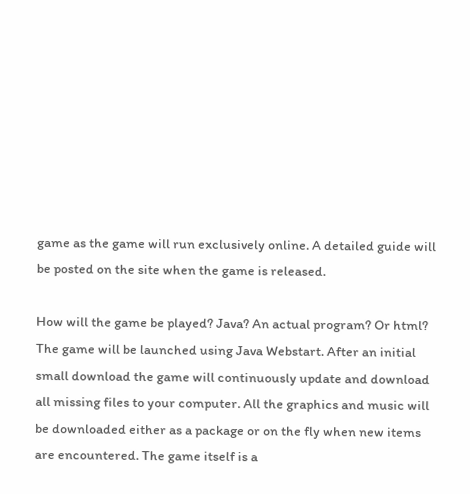game as the game will run exclusively online. A detailed guide will be posted on the site when the game is released.

How will the game be played? Java? An actual program? Or html?
The game will be launched using Java Webstart. After an initial small download the game will continuously update and download all missing files to your computer. All the graphics and music will be downloaded either as a package or on the fly when new items are encountered. The game itself is a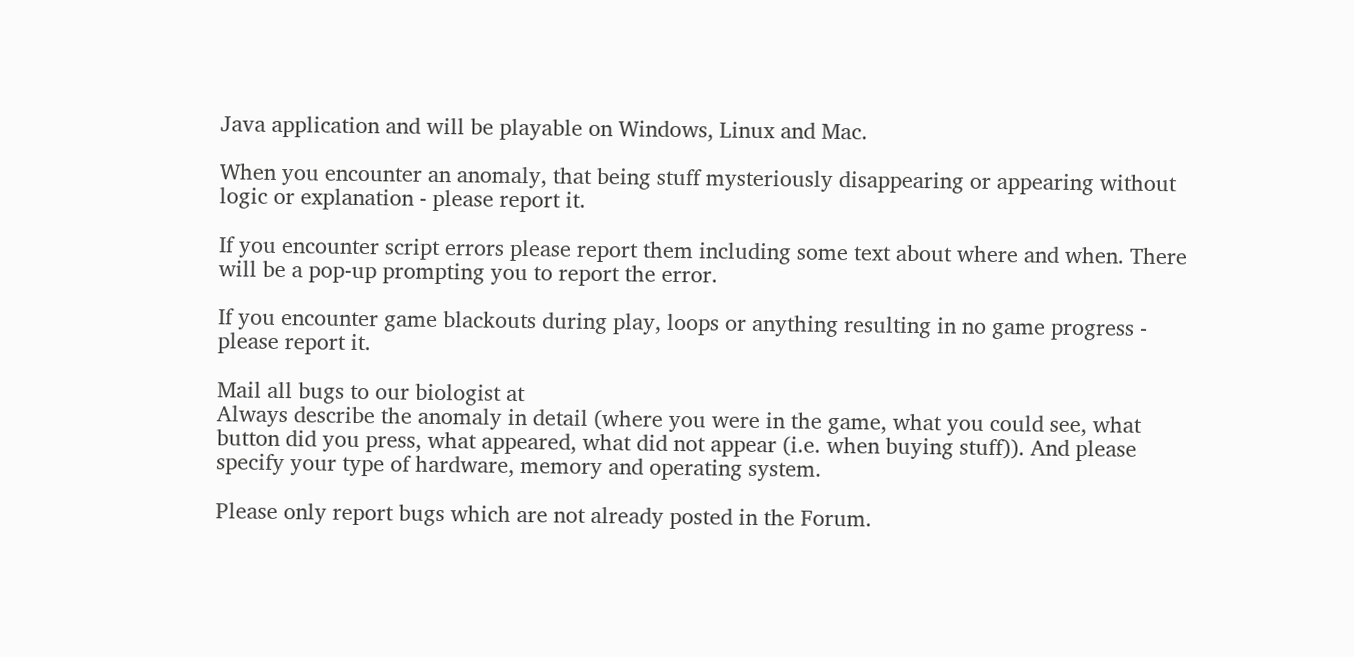Java application and will be playable on Windows, Linux and Mac.

When you encounter an anomaly, that being stuff mysteriously disappearing or appearing without logic or explanation - please report it.

If you encounter script errors please report them including some text about where and when. There will be a pop-up prompting you to report the error.

If you encounter game blackouts during play, loops or anything resulting in no game progress - please report it.

Mail all bugs to our biologist at
Always describe the anomaly in detail (where you were in the game, what you could see, what button did you press, what appeared, what did not appear (i.e. when buying stuff)). And please specify your type of hardware, memory and operating system.

Please only report bugs which are not already posted in the Forum.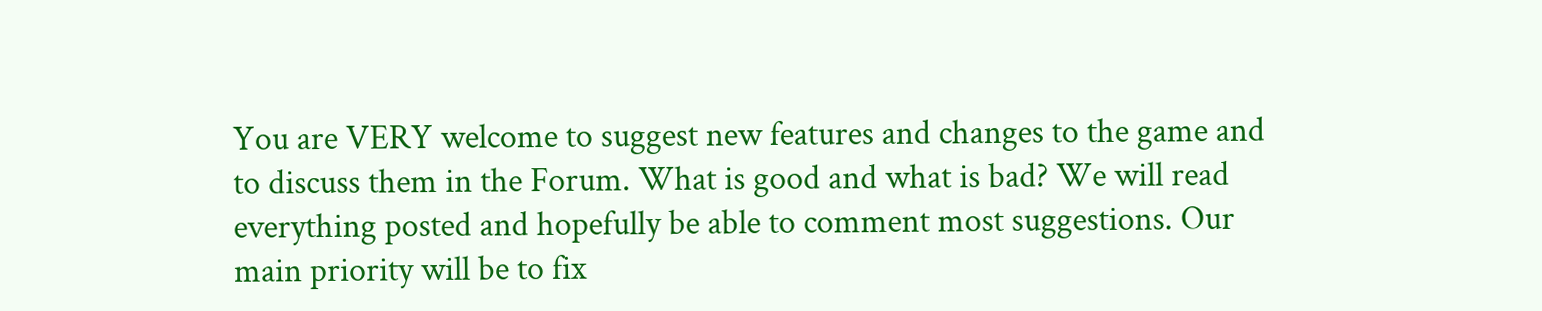You are VERY welcome to suggest new features and changes to the game and to discuss them in the Forum. What is good and what is bad? We will read everything posted and hopefully be able to comment most suggestions. Our main priority will be to fix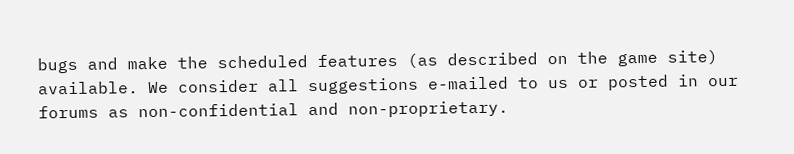bugs and make the scheduled features (as described on the game site) available. We consider all suggestions e-mailed to us or posted in our forums as non-confidential and non-proprietary.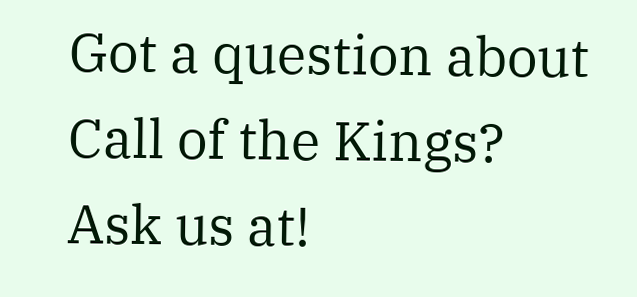Got a question about Call of the Kings?
Ask us at!